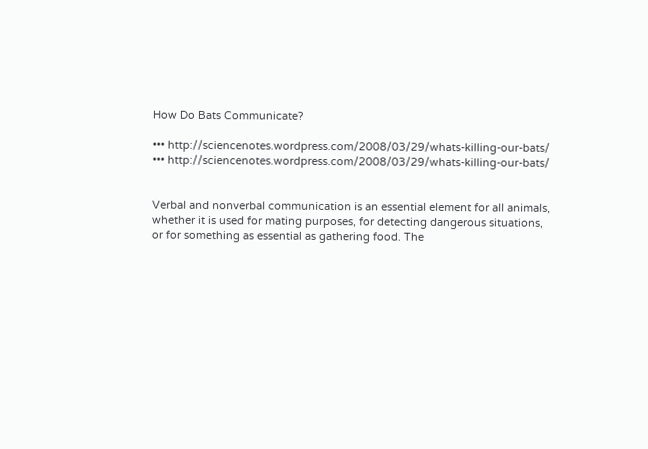How Do Bats Communicate?

••• http://sciencenotes.wordpress.com/2008/03/29/whats-killing-our-bats/
••• http://sciencenotes.wordpress.com/2008/03/29/whats-killing-our-bats/


Verbal and nonverbal communication is an essential element for all animals, whether it is used for mating purposes, for detecting dangerous situations, or for something as essential as gathering food. The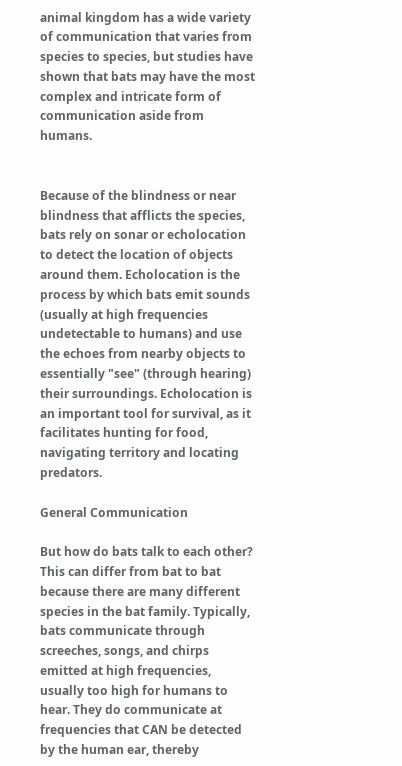animal kingdom has a wide variety of communication that varies from species to species, but studies have shown that bats may have the most complex and intricate form of communication aside from humans.


Because of the blindness or near blindness that afflicts the species, bats rely on sonar or echolocation to detect the location of objects around them. Echolocation is the process by which bats emit sounds (usually at high frequencies undetectable to humans) and use the echoes from nearby objects to essentially "see" (through hearing) their surroundings. Echolocation is an important tool for survival, as it facilitates hunting for food, navigating territory and locating predators.

General Communication

But how do bats talk to each other? This can differ from bat to bat because there are many different species in the bat family. Typically, bats communicate through screeches, songs, and chirps emitted at high frequencies, usually too high for humans to hear. They do communicate at frequencies that CAN be detected by the human ear, thereby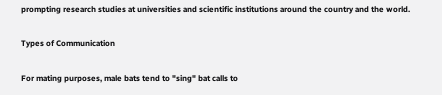prompting research studies at universities and scientific institutions around the country and the world.

Types of Communication

For mating purposes, male bats tend to "sing" bat calls to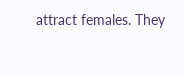attract females. They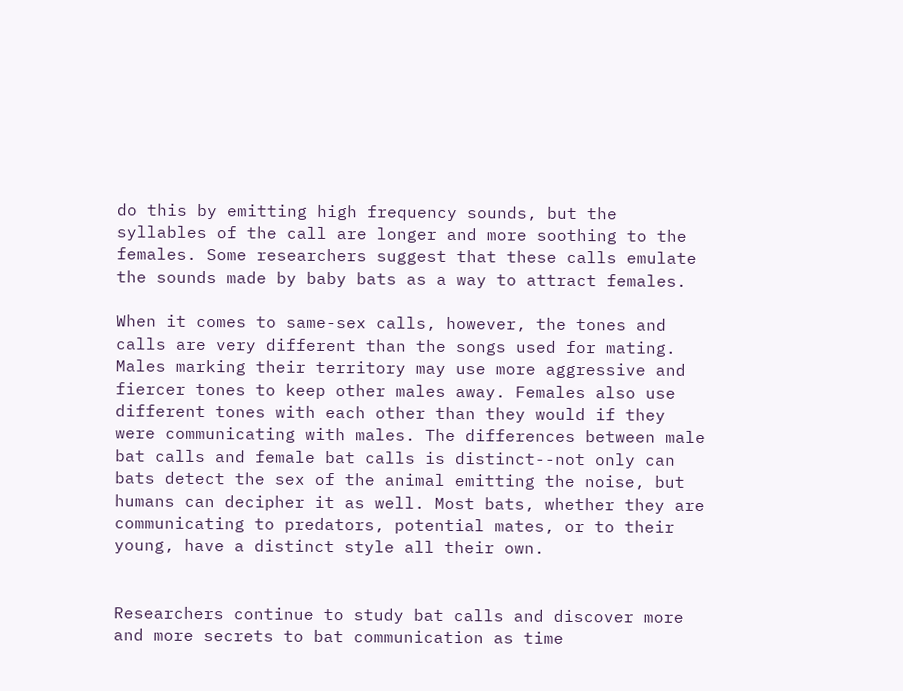do this by emitting high frequency sounds, but the syllables of the call are longer and more soothing to the females. Some researchers suggest that these calls emulate the sounds made by baby bats as a way to attract females.

When it comes to same-sex calls, however, the tones and calls are very different than the songs used for mating. Males marking their territory may use more aggressive and fiercer tones to keep other males away. Females also use different tones with each other than they would if they were communicating with males. The differences between male bat calls and female bat calls is distinct--not only can bats detect the sex of the animal emitting the noise, but humans can decipher it as well. Most bats, whether they are communicating to predators, potential mates, or to their young, have a distinct style all their own.


Researchers continue to study bat calls and discover more and more secrets to bat communication as time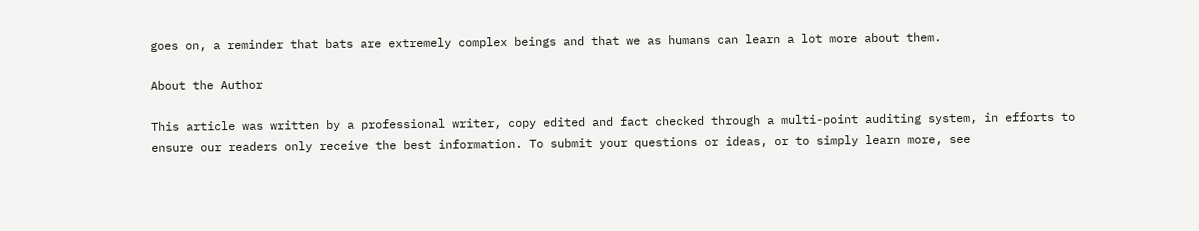goes on, a reminder that bats are extremely complex beings and that we as humans can learn a lot more about them.

About the Author

This article was written by a professional writer, copy edited and fact checked through a multi-point auditing system, in efforts to ensure our readers only receive the best information. To submit your questions or ideas, or to simply learn more, see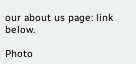our about us page: link below.

Photo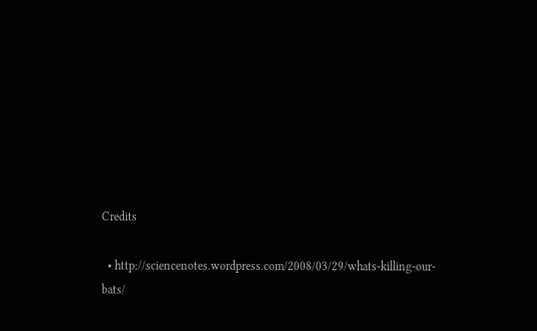Credits

  • http://sciencenotes.wordpress.com/2008/03/29/whats-killing-our-bats/